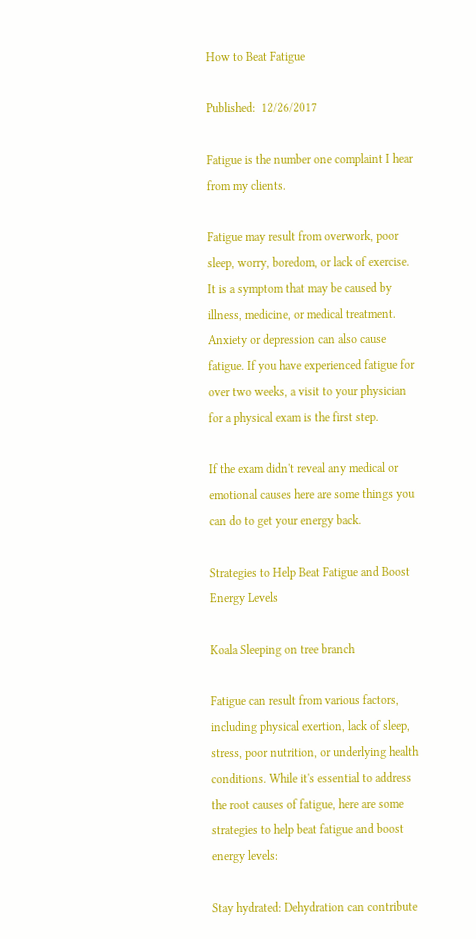How to Beat Fatigue

Published:  12/26/2017

Fatigue is the number one complaint I hear from my clients.

Fatigue may result from overwork, poor sleep, worry, boredom, or lack of exercise. It is a symptom that may be caused by illness, medicine, or medical treatment. Anxiety or depression can also cause fatigue. If you have experienced fatigue for over two weeks, a visit to your physician for a physical exam is the first step.

If the exam didn't reveal any medical or emotional causes here are some things you can do to get your energy back.

Strategies to Help Beat Fatigue and Boost Energy Levels

Koala Sleeping on tree branch

Fatigue can result from various factors, including physical exertion, lack of sleep, stress, poor nutrition, or underlying health conditions. While it's essential to address the root causes of fatigue, here are some strategies to help beat fatigue and boost energy levels:

Stay hydrated: Dehydration can contribute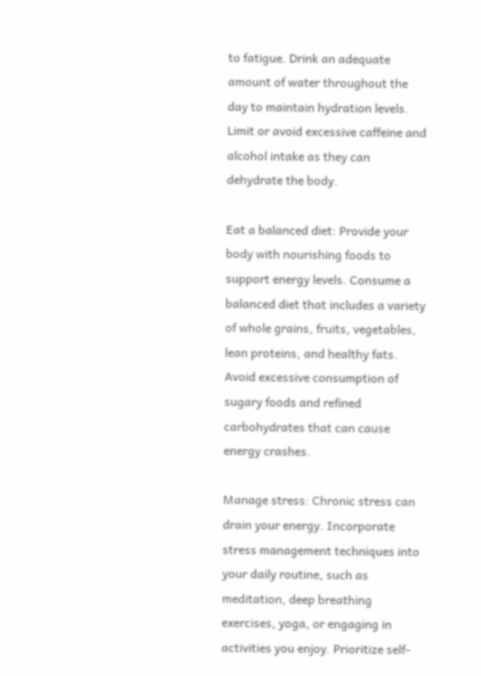to fatigue. Drink an adequate amount of water throughout the day to maintain hydration levels. Limit or avoid excessive caffeine and alcohol intake as they can dehydrate the body.

Eat a balanced diet: Provide your body with nourishing foods to support energy levels. Consume a balanced diet that includes a variety of whole grains, fruits, vegetables, lean proteins, and healthy fats. Avoid excessive consumption of sugary foods and refined carbohydrates that can cause energy crashes.

Manage stress: Chronic stress can drain your energy. Incorporate stress management techniques into your daily routine, such as meditation, deep breathing exercises, yoga, or engaging in activities you enjoy. Prioritize self-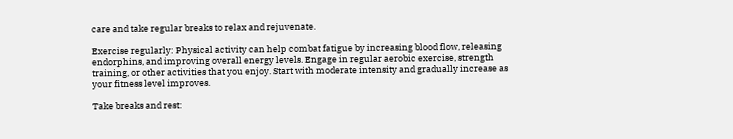care and take regular breaks to relax and rejuvenate.

Exercise regularly: Physical activity can help combat fatigue by increasing blood flow, releasing endorphins, and improving overall energy levels. Engage in regular aerobic exercise, strength training, or other activities that you enjoy. Start with moderate intensity and gradually increase as your fitness level improves.

Take breaks and rest: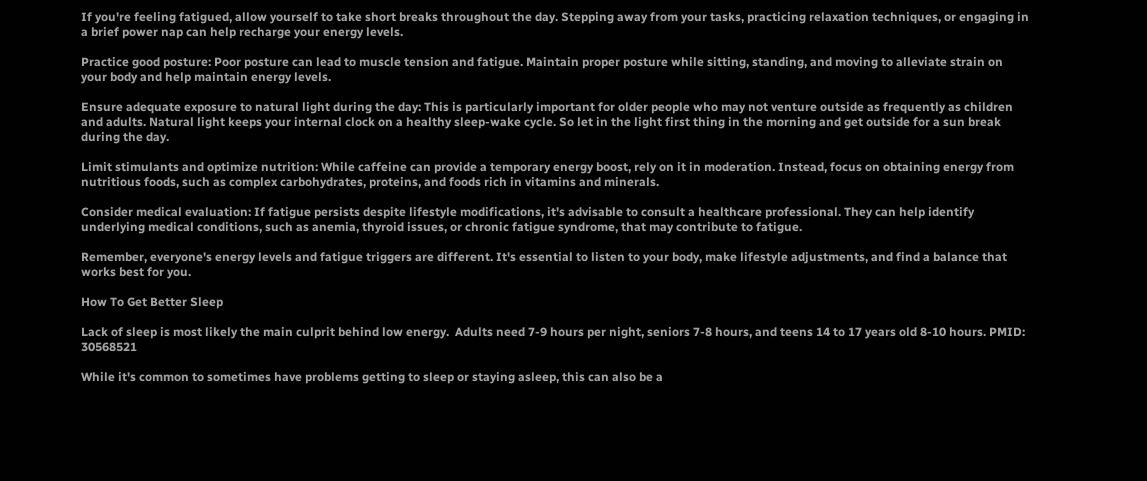If you're feeling fatigued, allow yourself to take short breaks throughout the day. Stepping away from your tasks, practicing relaxation techniques, or engaging in a brief power nap can help recharge your energy levels.

Practice good posture: Poor posture can lead to muscle tension and fatigue. Maintain proper posture while sitting, standing, and moving to alleviate strain on your body and help maintain energy levels.

Ensure adequate exposure to natural light during the day: This is particularly important for older people who may not venture outside as frequently as children and adults. Natural light keeps your internal clock on a healthy sleep-wake cycle. So let in the light first thing in the morning and get outside for a sun break during the day.

Limit stimulants and optimize nutrition: While caffeine can provide a temporary energy boost, rely on it in moderation. Instead, focus on obtaining energy from nutritious foods, such as complex carbohydrates, proteins, and foods rich in vitamins and minerals.

Consider medical evaluation: If fatigue persists despite lifestyle modifications, it's advisable to consult a healthcare professional. They can help identify underlying medical conditions, such as anemia, thyroid issues, or chronic fatigue syndrome, that may contribute to fatigue.

Remember, everyone's energy levels and fatigue triggers are different. It's essential to listen to your body, make lifestyle adjustments, and find a balance that works best for you.

How To Get Better Sleep

Lack of sleep is most likely the main culprit behind low energy.  Adults need 7-9 hours per night, seniors 7-8 hours, and teens 14 to 17 years old 8-10 hours. PMID: 30568521

While it's common to sometimes have problems getting to sleep or staying asleep, this can also be a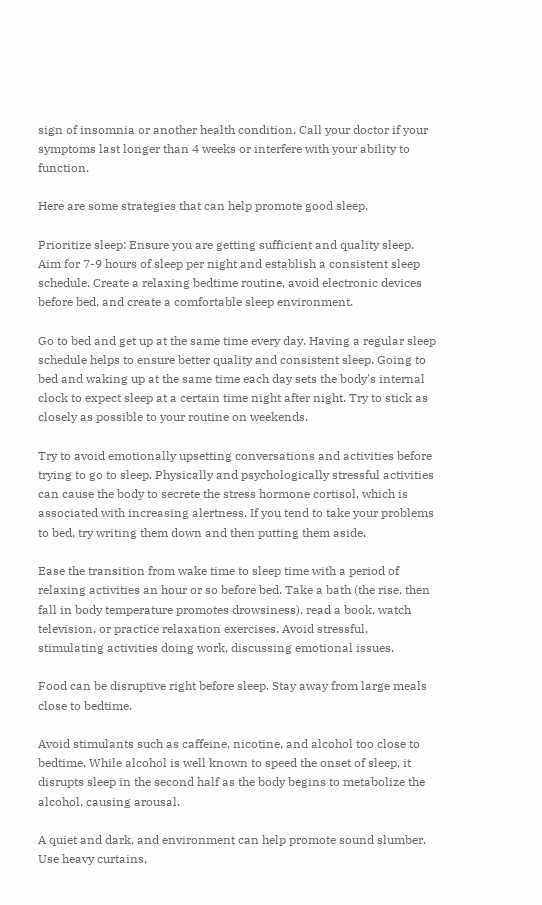sign of insomnia or another health condition. Call your doctor if your symptoms last longer than 4 weeks or interfere with your ability to function.

Here are some strategies that can help promote good sleep.

Prioritize sleep: Ensure you are getting sufficient and quality sleep. Aim for 7-9 hours of sleep per night and establish a consistent sleep schedule. Create a relaxing bedtime routine, avoid electronic devices before bed, and create a comfortable sleep environment.

Go to bed and get up at the same time every day. Having a regular sleep schedule helps to ensure better quality and consistent sleep. Going to bed and waking up at the same time each day sets the body's internal clock to expect sleep at a certain time night after night. Try to stick as closely as possible to your routine on weekends.

Try to avoid emotionally upsetting conversations and activities before trying to go to sleep. Physically and psychologically stressful activities can cause the body to secrete the stress hormone cortisol, which is associated with increasing alertness. If you tend to take your problems to bed, try writing them down and then putting them aside.

Ease the transition from wake time to sleep time with a period of relaxing activities an hour or so before bed. Take a bath (the rise, then fall in body temperature promotes drowsiness), read a book, watch television, or practice relaxation exercises. Avoid stressful, stimulating activities doing work, discussing emotional issues.

Food can be disruptive right before sleep. Stay away from large meals close to bedtime.

Avoid stimulants such as caffeine, nicotine, and alcohol too close to bedtime. While alcohol is well known to speed the onset of sleep, it disrupts sleep in the second half as the body begins to metabolize the alcohol, causing arousal.

A quiet and dark, and environment can help promote sound slumber. Use heavy curtains,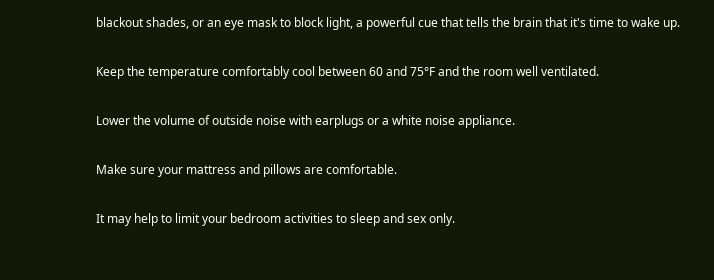blackout shades, or an eye mask to block light, a powerful cue that tells the brain that it's time to wake up.

Keep the temperature comfortably cool between 60 and 75°F and the room well ventilated.

Lower the volume of outside noise with earplugs or a white noise appliance.

Make sure your mattress and pillows are comfortable.

It may help to limit your bedroom activities to sleep and sex only.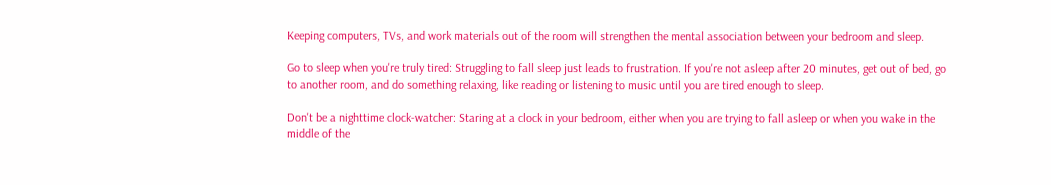Keeping computers, TVs, and work materials out of the room will strengthen the mental association between your bedroom and sleep.

Go to sleep when you're truly tired: Struggling to fall sleep just leads to frustration. If you're not asleep after 20 minutes, get out of bed, go to another room, and do something relaxing, like reading or listening to music until you are tired enough to sleep.

Don't be a nighttime clock-watcher: Staring at a clock in your bedroom, either when you are trying to fall asleep or when you wake in the middle of the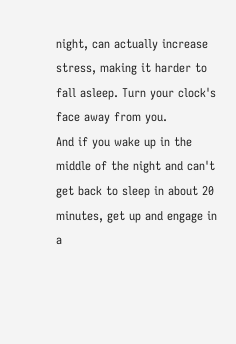night, can actually increase stress, making it harder to fall asleep. Turn your clock's face away from you.
And if you wake up in the middle of the night and can't get back to sleep in about 20 minutes, get up and engage in a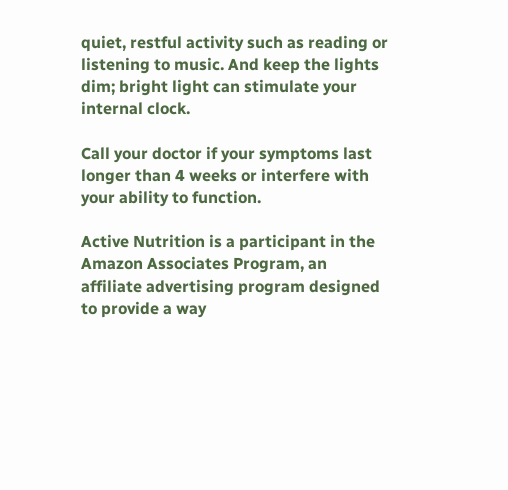quiet, restful activity such as reading or listening to music. And keep the lights dim; bright light can stimulate your internal clock.

Call your doctor if your symptoms last longer than 4 weeks or interfere with your ability to function.

Active Nutrition is a participant in the Amazon Associates Program, an affiliate advertising program designed to provide a way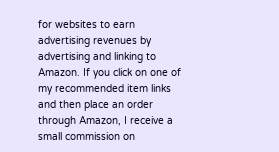for websites to earn advertising revenues by advertising and linking to Amazon. If you click on one of my recommended item links and then place an order through Amazon, I receive a small commission on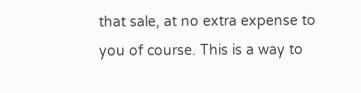that sale, at no extra expense to you of course. This is a way to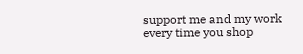support me and my work every time you shop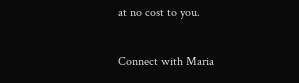at no cost to you.

Connect with Maria